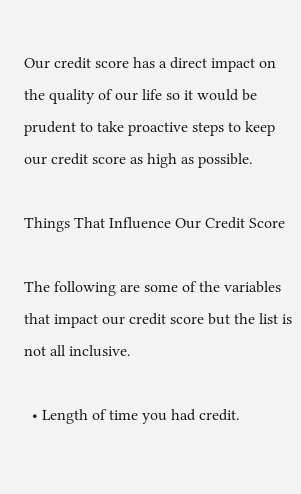Our credit score has a direct impact on the quality of our life so it would be prudent to take proactive steps to keep our credit score as high as possible.

Things That Influence Our Credit Score

The following are some of the variables that impact our credit score but the list is not all inclusive.

  • Length of time you had credit.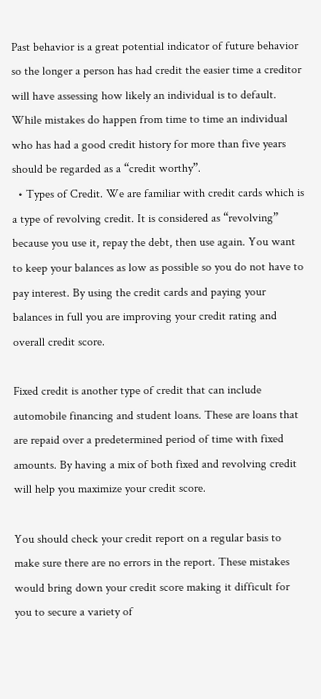Past behavior is a great potential indicator of future behavior so the longer a person has had credit the easier time a creditor will have assessing how likely an individual is to default. While mistakes do happen from time to time an individual who has had a good credit history for more than five years should be regarded as a “credit worthy”.
  • Types of Credit. We are familiar with credit cards which is a type of revolving credit. It is considered as “revolving” because you use it, repay the debt, then use again. You want to keep your balances as low as possible so you do not have to pay interest. By using the credit cards and paying your balances in full you are improving your credit rating and overall credit score.

Fixed credit is another type of credit that can include automobile financing and student loans. These are loans that are repaid over a predetermined period of time with fixed amounts. By having a mix of both fixed and revolving credit will help you maximize your credit score.

You should check your credit report on a regular basis to make sure there are no errors in the report. These mistakes would bring down your credit score making it difficult for you to secure a variety of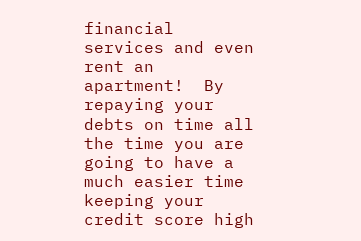financial services and even rent an apartment!  By repaying your debts on time all the time you are going to have a much easier time keeping your credit score high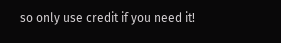so only use credit if you need it!